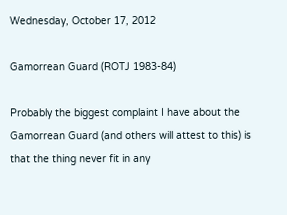Wednesday, October 17, 2012

Gamorrean Guard (ROTJ 1983-84)

Probably the biggest complaint I have about the Gamorrean Guard (and others will attest to this) is that the thing never fit in any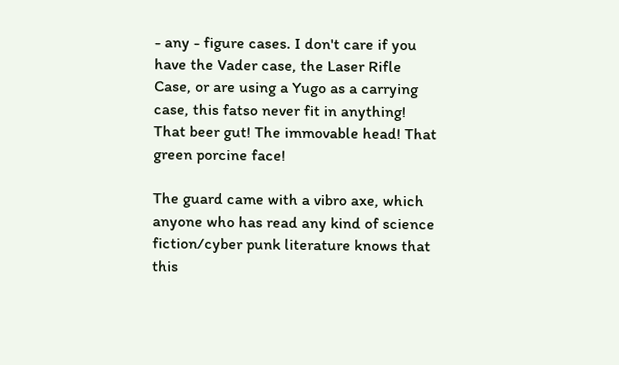- any - figure cases. I don't care if you have the Vader case, the Laser Rifle Case, or are using a Yugo as a carrying case, this fatso never fit in anything! That beer gut! The immovable head! That green porcine face!

The guard came with a vibro axe, which anyone who has read any kind of science fiction/cyber punk literature knows that this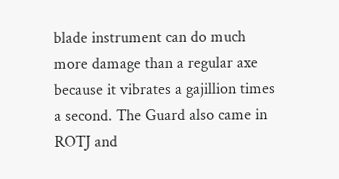blade instrument can do much more damage than a regular axe because it vibrates a gajillion times a second. The Guard also came in ROTJ and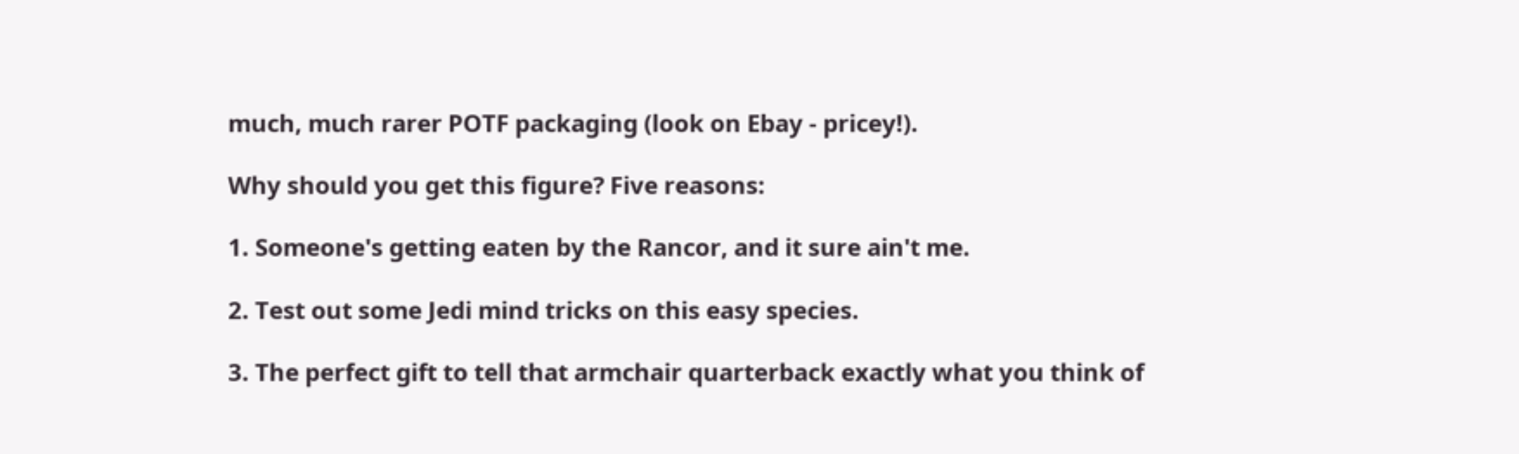much, much rarer POTF packaging (look on Ebay - pricey!).

Why should you get this figure? Five reasons:

1. Someone's getting eaten by the Rancor, and it sure ain't me.

2. Test out some Jedi mind tricks on this easy species.

3. The perfect gift to tell that armchair quarterback exactly what you think of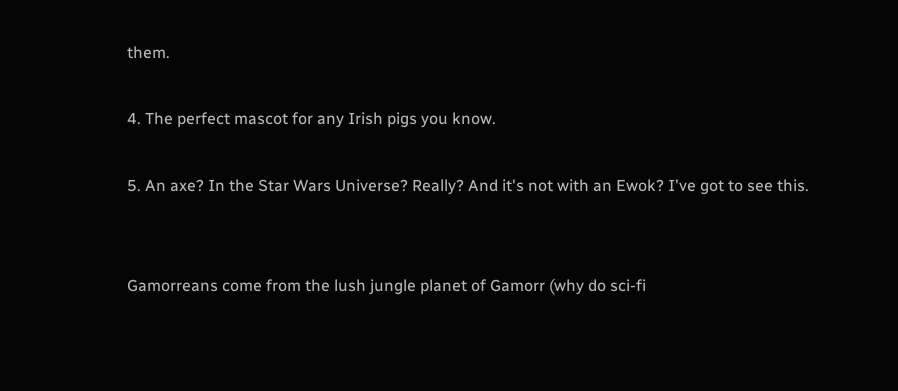them.

4. The perfect mascot for any Irish pigs you know.

5. An axe? In the Star Wars Universe? Really? And it's not with an Ewok? I've got to see this.


Gamorreans come from the lush jungle planet of Gamorr (why do sci-fi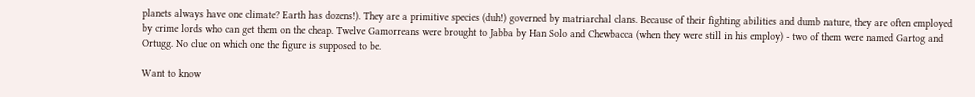planets always have one climate? Earth has dozens!). They are a primitive species (duh!) governed by matriarchal clans. Because of their fighting abilities and dumb nature, they are often employed by crime lords who can get them on the cheap. Twelve Gamorreans were brought to Jabba by Han Solo and Chewbacca (when they were still in his employ) - two of them were named Gartog and Ortugg. No clue on which one the figure is supposed to be.

Want to know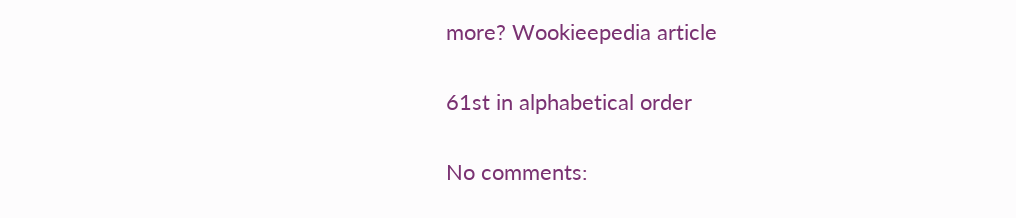more? Wookieepedia article

61st in alphabetical order

No comments: